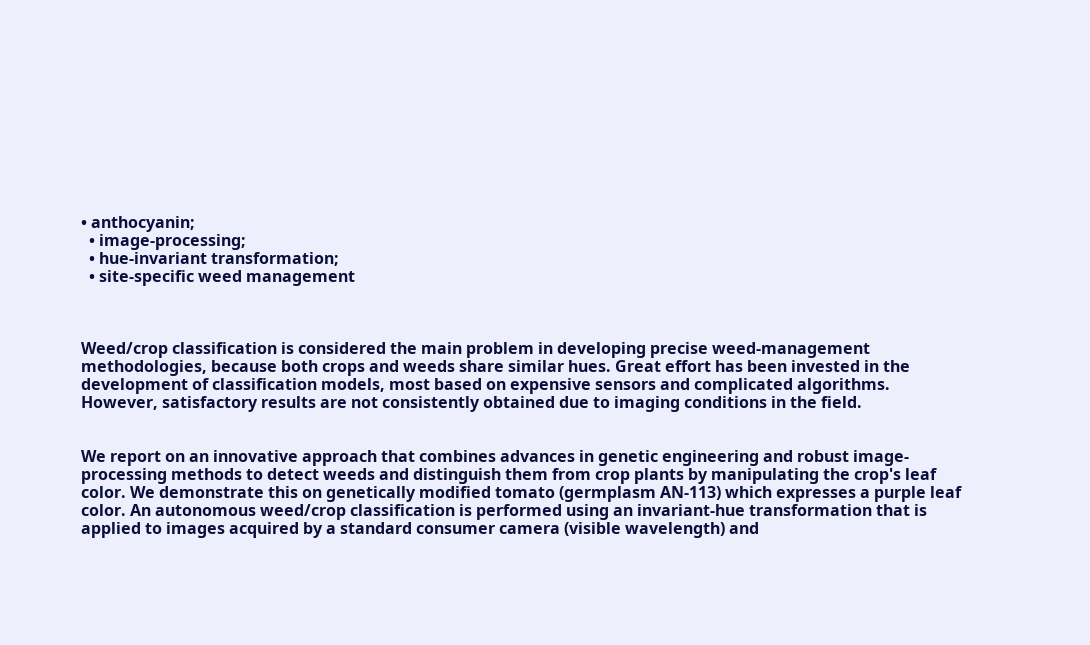• anthocyanin;
  • image-processing;
  • hue-invariant transformation;
  • site-specific weed management



Weed/crop classification is considered the main problem in developing precise weed-management methodologies, because both crops and weeds share similar hues. Great effort has been invested in the development of classification models, most based on expensive sensors and complicated algorithms. However, satisfactory results are not consistently obtained due to imaging conditions in the field.


We report on an innovative approach that combines advances in genetic engineering and robust image-processing methods to detect weeds and distinguish them from crop plants by manipulating the crop's leaf color. We demonstrate this on genetically modified tomato (germplasm AN-113) which expresses a purple leaf color. An autonomous weed/crop classification is performed using an invariant-hue transformation that is applied to images acquired by a standard consumer camera (visible wavelength) and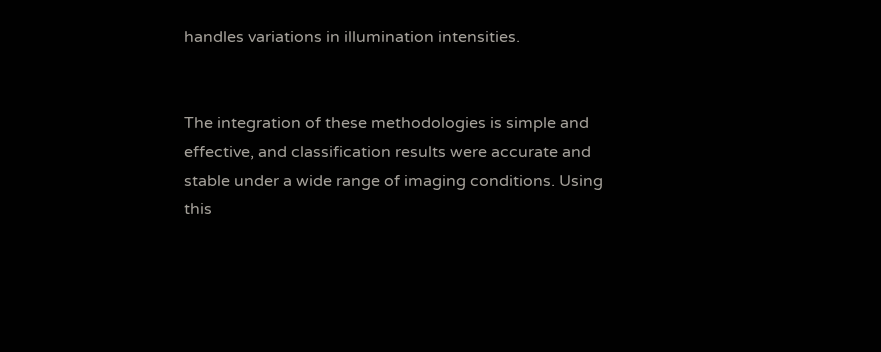handles variations in illumination intensities.


The integration of these methodologies is simple and effective, and classification results were accurate and stable under a wide range of imaging conditions. Using this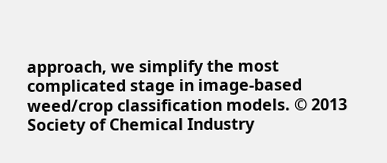approach, we simplify the most complicated stage in image-based weed/crop classification models. © 2013 Society of Chemical Industry